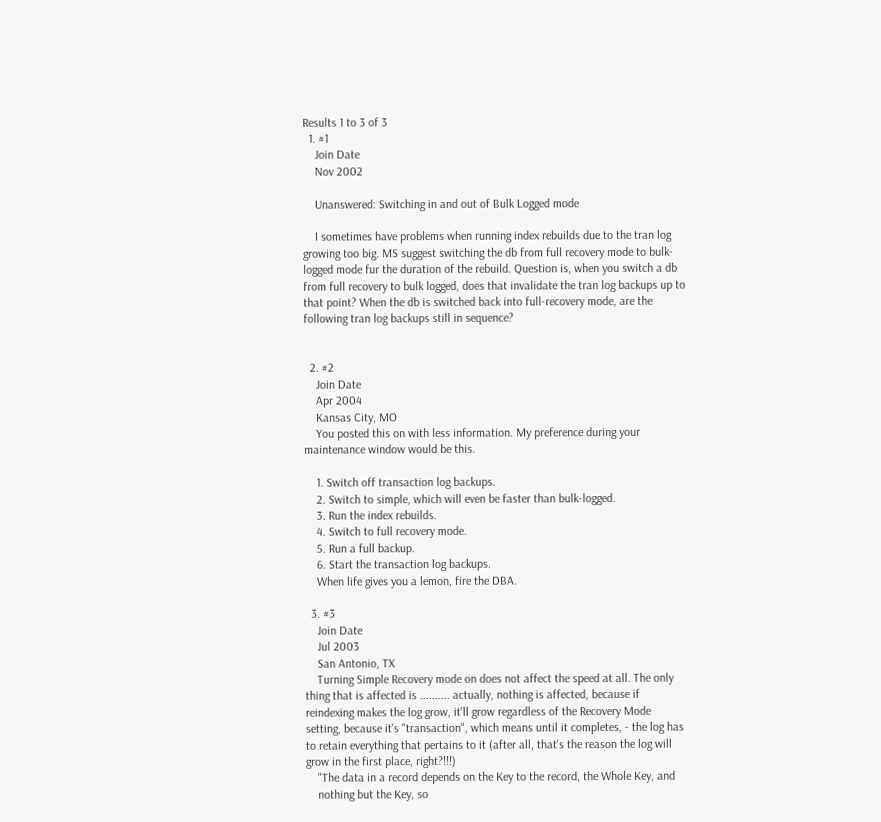Results 1 to 3 of 3
  1. #1
    Join Date
    Nov 2002

    Unanswered: Switching in and out of Bulk Logged mode

    I sometimes have problems when running index rebuilds due to the tran log growing too big. MS suggest switching the db from full recovery mode to bulk-logged mode fur the duration of the rebuild. Question is, when you switch a db from full recovery to bulk logged, does that invalidate the tran log backups up to that point? When the db is switched back into full-recovery mode, are the following tran log backups still in sequence?


  2. #2
    Join Date
    Apr 2004
    Kansas City, MO
    You posted this on with less information. My preference during your maintenance window would be this.

    1. Switch off transaction log backups.
    2. Switch to simple, which will even be faster than bulk-logged.
    3. Run the index rebuilds.
    4. Switch to full recovery mode.
    5. Run a full backup.
    6. Start the transaction log backups.
    When life gives you a lemon, fire the DBA.

  3. #3
    Join Date
    Jul 2003
    San Antonio, TX
    Turning Simple Recovery mode on does not affect the speed at all. The only thing that is affected is .......... actually, nothing is affected, because if reindexing makes the log grow, it'll grow regardless of the Recovery Mode setting, because it's "transaction", which means until it completes, - the log has to retain everything that pertains to it (after all, that's the reason the log will grow in the first place, right?!!!)
    "The data in a record depends on the Key to the record, the Whole Key, and
    nothing but the Key, so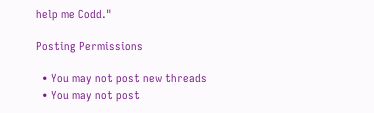help me Codd."

Posting Permissions

  • You may not post new threads
  • You may not post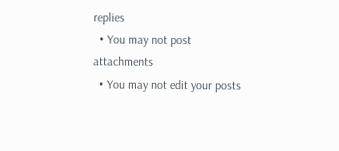replies
  • You may not post attachments
  • You may not edit your posts